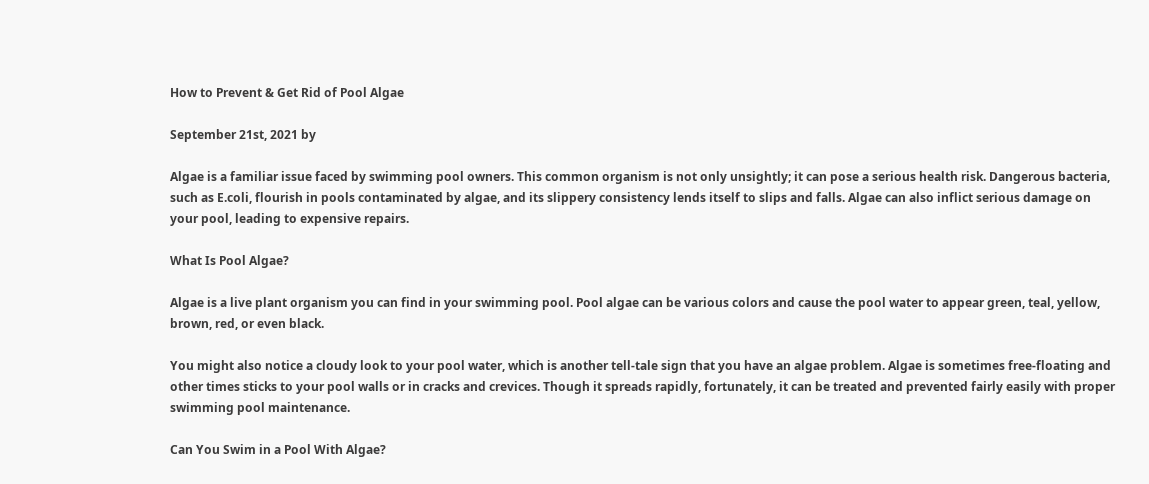How to Prevent & Get Rid of Pool Algae

September 21st, 2021 by

Algae is a familiar issue faced by swimming pool owners. This common organism is not only unsightly; it can pose a serious health risk. Dangerous bacteria, such as E.coli, flourish in pools contaminated by algae, and its slippery consistency lends itself to slips and falls. Algae can also inflict serious damage on your pool, leading to expensive repairs.

What Is Pool Algae?

Algae is a live plant organism you can find in your swimming pool. Pool algae can be various colors and cause the pool water to appear green, teal, yellow, brown, red, or even black.

You might also notice a cloudy look to your pool water, which is another tell-tale sign that you have an algae problem. Algae is sometimes free-floating and other times sticks to your pool walls or in cracks and crevices. Though it spreads rapidly, fortunately, it can be treated and prevented fairly easily with proper swimming pool maintenance.

Can You Swim in a Pool With Algae?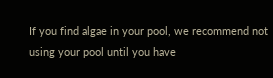If you find algae in your pool, we recommend not using your pool until you have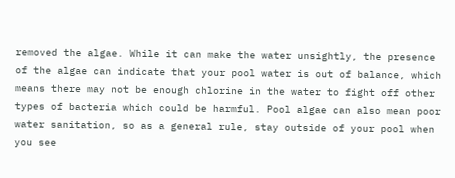removed the algae. While it can make the water unsightly, the presence of the algae can indicate that your pool water is out of balance, which means there may not be enough chlorine in the water to fight off other types of bacteria which could be harmful. Pool algae can also mean poor water sanitation, so as a general rule, stay outside of your pool when you see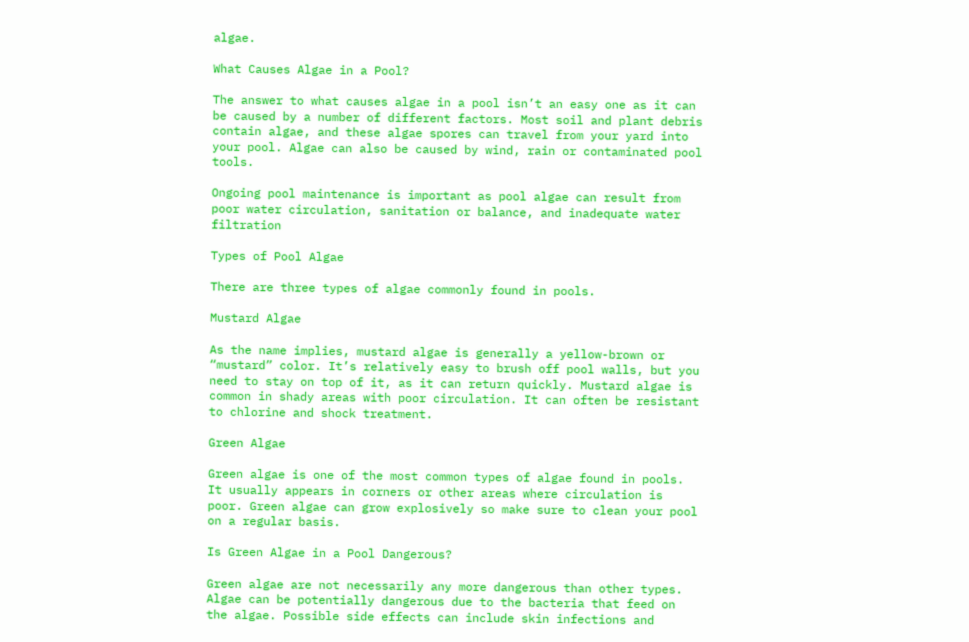algae.

What Causes Algae in a Pool?

The answer to what causes algae in a pool isn’t an easy one as it can be caused by a number of different factors. Most soil and plant debris contain algae, and these algae spores can travel from your yard into your pool. Algae can also be caused by wind, rain or contaminated pool tools.

Ongoing pool maintenance is important as pool algae can result from poor water circulation, sanitation or balance, and inadequate water filtration

Types of Pool Algae

There are three types of algae commonly found in pools.

Mustard Algae

As the name implies, mustard algae is generally a yellow-brown or “mustard” color. It’s relatively easy to brush off pool walls, but you need to stay on top of it, as it can return quickly. Mustard algae is common in shady areas with poor circulation. It can often be resistant to chlorine and shock treatment.

Green Algae

Green algae is one of the most common types of algae found in pools. It usually appears in corners or other areas where circulation is poor. Green algae can grow explosively so make sure to clean your pool on a regular basis.

Is Green Algae in a Pool Dangerous?

Green algae are not necessarily any more dangerous than other types. Algae can be potentially dangerous due to the bacteria that feed on the algae. Possible side effects can include skin infections and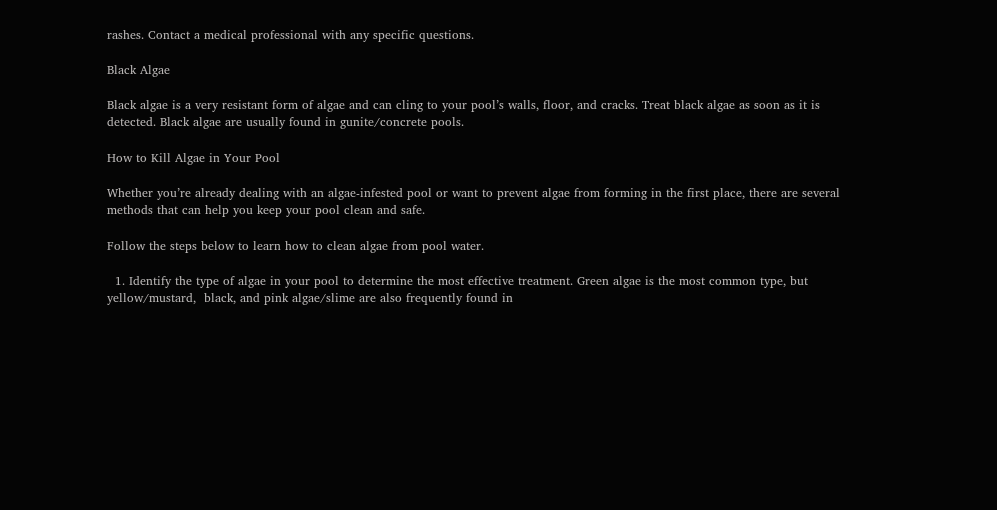rashes. Contact a medical professional with any specific questions.

Black Algae

Black algae is a very resistant form of algae and can cling to your pool’s walls, floor, and cracks. Treat black algae as soon as it is detected. Black algae are usually found in gunite/concrete pools.

How to Kill Algae in Your Pool

Whether you’re already dealing with an algae-infested pool or want to prevent algae from forming in the first place, there are several methods that can help you keep your pool clean and safe.

Follow the steps below to learn how to clean algae from pool water.

  1. Identify the type of algae in your pool to determine the most effective treatment. Green algae is the most common type, but yellow/mustard,  black, and pink algae/slime are also frequently found in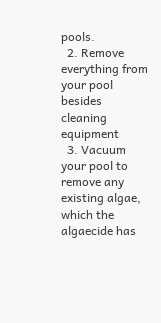pools.
  2. Remove everything from your pool besides cleaning equipment
  3. Vacuum your pool to remove any existing algae, which the algaecide has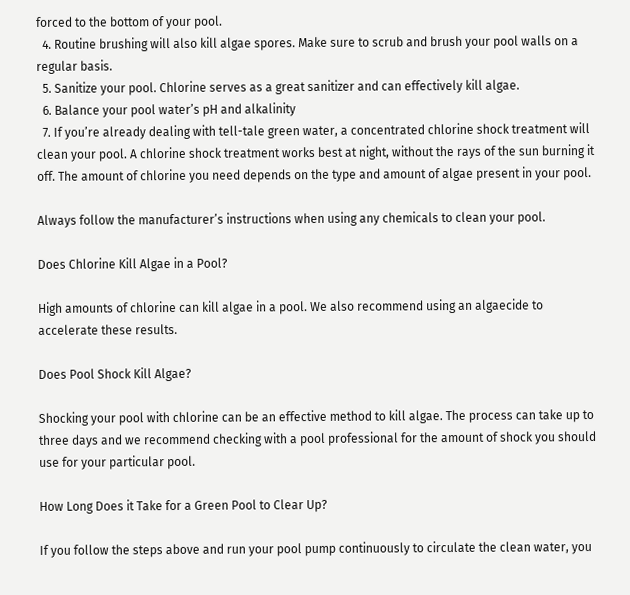forced to the bottom of your pool.
  4. Routine brushing will also kill algae spores. Make sure to scrub and brush your pool walls on a regular basis.
  5. Sanitize your pool. Chlorine serves as a great sanitizer and can effectively kill algae.
  6. Balance your pool water’s pH and alkalinity
  7. If you’re already dealing with tell-tale green water, a concentrated chlorine shock treatment will clean your pool. A chlorine shock treatment works best at night, without the rays of the sun burning it off. The amount of chlorine you need depends on the type and amount of algae present in your pool.

Always follow the manufacturer’s instructions when using any chemicals to clean your pool.

Does Chlorine Kill Algae in a Pool?

High amounts of chlorine can kill algae in a pool. We also recommend using an algaecide to accelerate these results.

Does Pool Shock Kill Algae?

Shocking your pool with chlorine can be an effective method to kill algae. The process can take up to three days and we recommend checking with a pool professional for the amount of shock you should use for your particular pool.

How Long Does it Take for a Green Pool to Clear Up?

If you follow the steps above and run your pool pump continuously to circulate the clean water, you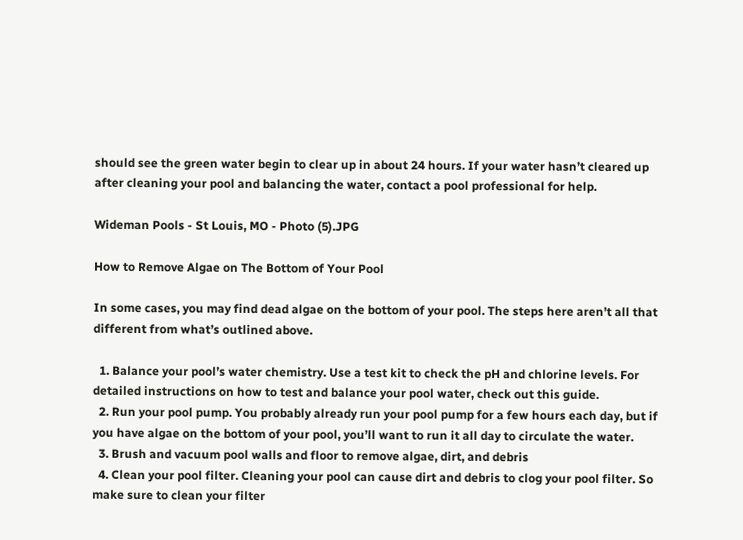should see the green water begin to clear up in about 24 hours. If your water hasn’t cleared up after cleaning your pool and balancing the water, contact a pool professional for help.

Wideman Pools - St Louis, MO - Photo (5).JPG

How to Remove Algae on The Bottom of Your Pool

In some cases, you may find dead algae on the bottom of your pool. The steps here aren’t all that different from what’s outlined above.

  1. Balance your pool’s water chemistry. Use a test kit to check the pH and chlorine levels. For detailed instructions on how to test and balance your pool water, check out this guide.
  2. Run your pool pump. You probably already run your pool pump for a few hours each day, but if you have algae on the bottom of your pool, you’ll want to run it all day to circulate the water.
  3. Brush and vacuum pool walls and floor to remove algae, dirt, and debris
  4. Clean your pool filter. Cleaning your pool can cause dirt and debris to clog your pool filter. So make sure to clean your filter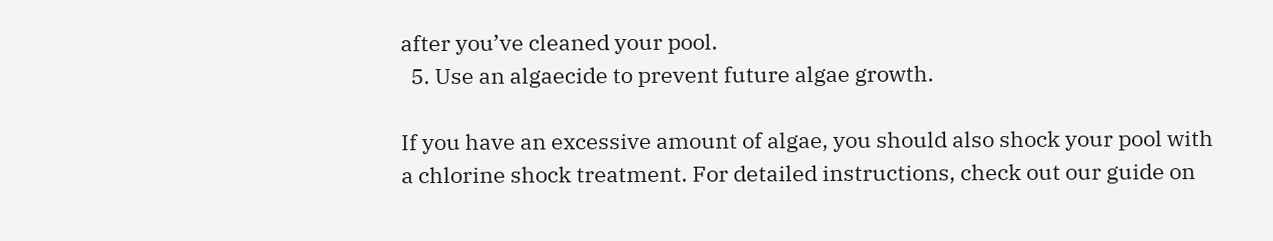after you’ve cleaned your pool.
  5. Use an algaecide to prevent future algae growth.

If you have an excessive amount of algae, you should also shock your pool with a chlorine shock treatment. For detailed instructions, check out our guide on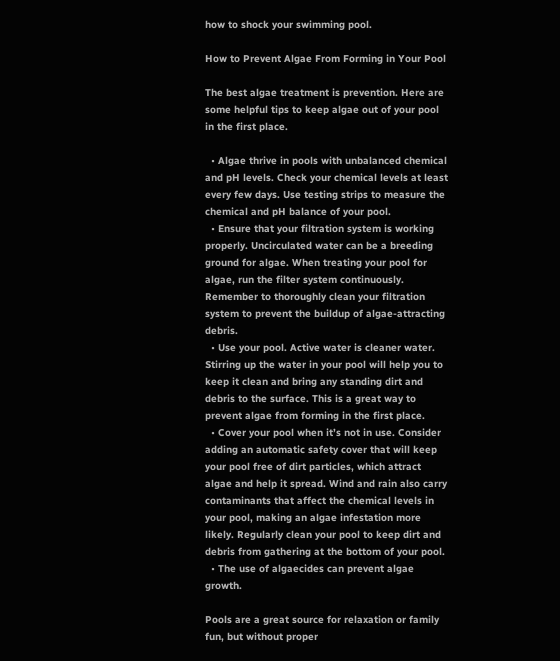how to shock your swimming pool.

How to Prevent Algae From Forming in Your Pool

The best algae treatment is prevention. Here are some helpful tips to keep algae out of your pool in the first place.

  • Algae thrive in pools with unbalanced chemical and pH levels. Check your chemical levels at least every few days. Use testing strips to measure the chemical and pH balance of your pool.
  • Ensure that your filtration system is working properly. Uncirculated water can be a breeding ground for algae. When treating your pool for algae, run the filter system continuously. Remember to thoroughly clean your filtration system to prevent the buildup of algae-attracting debris.
  • Use your pool. Active water is cleaner water. Stirring up the water in your pool will help you to keep it clean and bring any standing dirt and debris to the surface. This is a great way to prevent algae from forming in the first place.
  • Cover your pool when it’s not in use. Consider adding an automatic safety cover that will keep your pool free of dirt particles, which attract algae and help it spread. Wind and rain also carry contaminants that affect the chemical levels in your pool, making an algae infestation more likely. Regularly clean your pool to keep dirt and debris from gathering at the bottom of your pool.
  • The use of algaecides can prevent algae growth.

Pools are a great source for relaxation or family fun, but without proper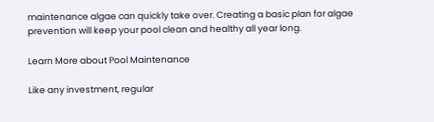maintenance algae can quickly take over. Creating a basic plan for algae prevention will keep your pool clean and healthy all year long.

Learn More about Pool Maintenance

Like any investment, regular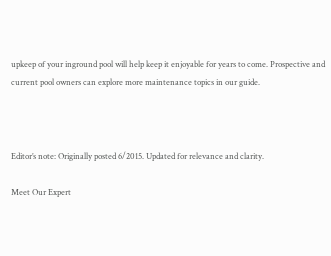upkeep of your inground pool will help keep it enjoyable for years to come. Prospective and current pool owners can explore more maintenance topics in our guide.



Editor’s note: Originally posted 6/2015. Updated for relevance and clarity.

Meet Our Expert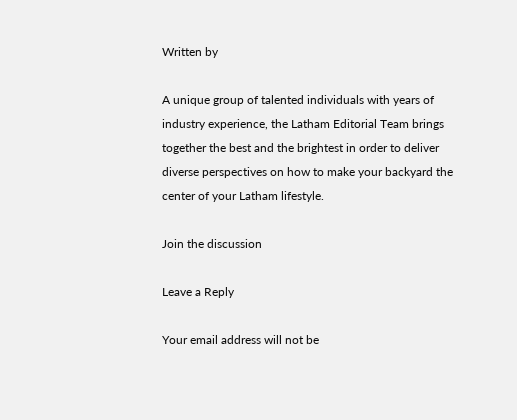Written by

A unique group of talented individuals with years of industry experience, the Latham Editorial Team brings together the best and the brightest in order to deliver diverse perspectives on how to make your backyard the center of your Latham lifestyle.

Join the discussion

Leave a Reply

Your email address will not be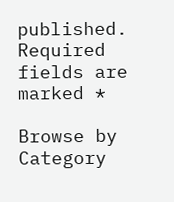published. Required fields are marked *

Browse by Category